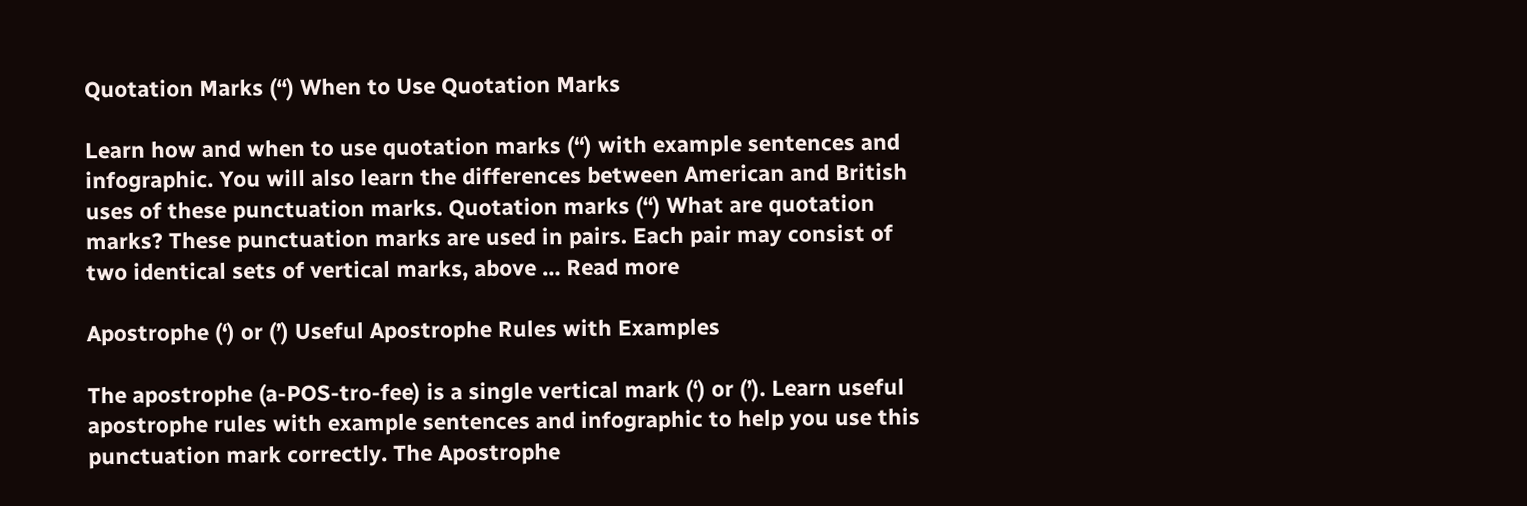Quotation Marks (“) When to Use Quotation Marks

Learn how and when to use quotation marks (“) with example sentences and infographic. You will also learn the differences between American and British uses of these punctuation marks. Quotation marks (“) What are quotation marks? These punctuation marks are used in pairs. Each pair may consist of two identical sets of vertical marks, above … Read more

Apostrophe (‘) or (’) Useful Apostrophe Rules with Examples

The apostrophe (a-POS-tro-fee) is a single vertical mark (‘) or (’). Learn useful apostrophe rules with example sentences and infographic to help you use this punctuation mark correctly. The Apostrophe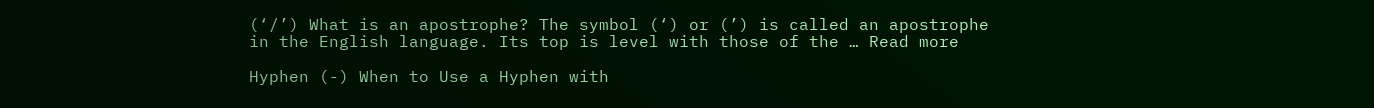(‘/’) What is an apostrophe? The symbol (‘) or (’) is called an apostrophe in the English language. Its top is level with those of the … Read more

Hyphen (-) When to Use a Hyphen with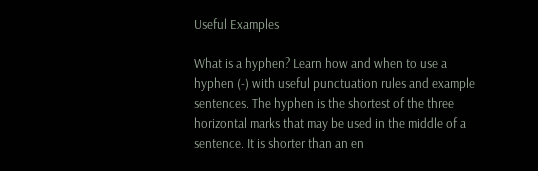Useful Examples

What is a hyphen? Learn how and when to use a hyphen (-) with useful punctuation rules and example sentences. The hyphen is the shortest of the three horizontal marks that may be used in the middle of a sentence. It is shorter than an en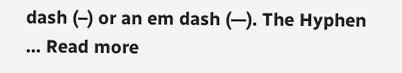dash (–) or an em dash (—). The Hyphen … Read more